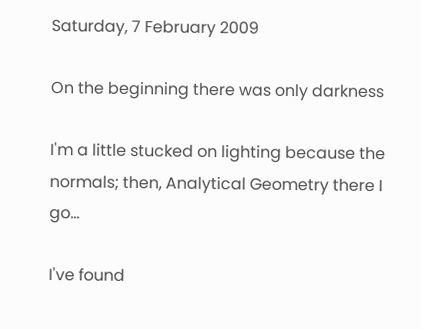Saturday, 7 February 2009

On the beginning there was only darkness

I'm a little stucked on lighting because the normals; then, Analytical Geometry there I go...

I've found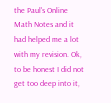the Paul's Online Math Notes and it had helped me a lot with my revision. Ok, to be honest I did not get too deep into it,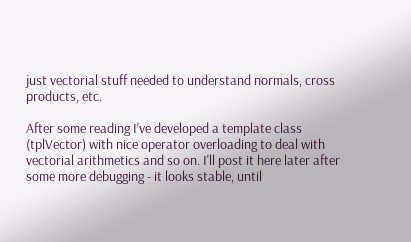just vectorial stuff needed to understand normals, cross products, etc.

After some reading I've developed a template class (tplVector) with nice operator overloading to deal with vectorial arithmetics and so on. I'll post it here later after some more debugging - it looks stable, until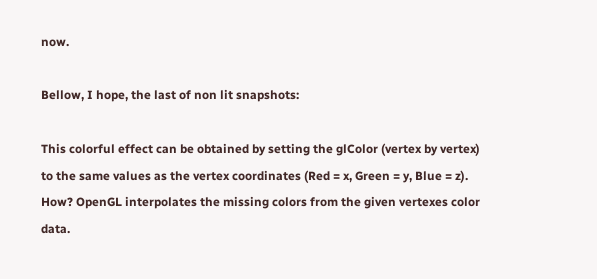now.

Bellow, I hope, the last of non lit snapshots:

This colorful effect can be obtained by setting the glColor (vertex by vertex) to the same values as the vertex coordinates (Red = x, Green = y, Blue = z). How? OpenGL interpolates the missing colors from the given vertexes color data.